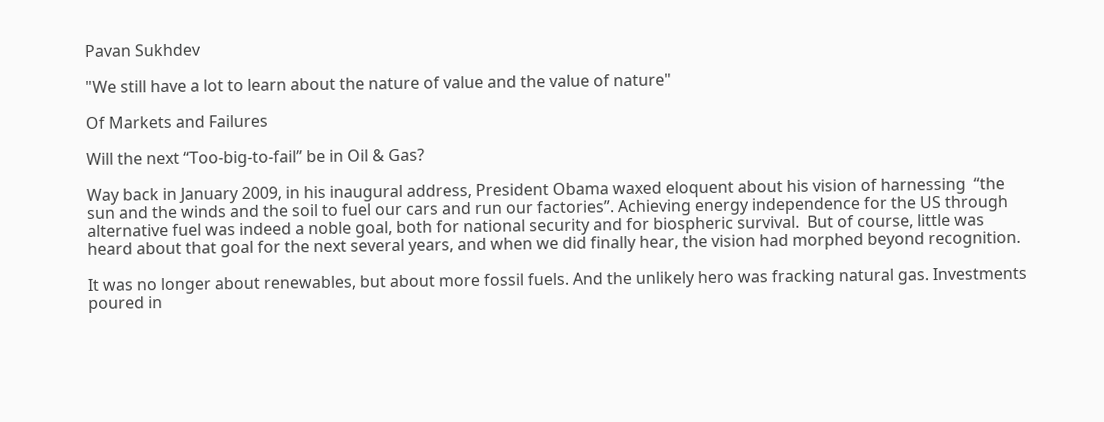Pavan Sukhdev

"We still have a lot to learn about the nature of value and the value of nature"

Of Markets and Failures

Will the next “Too-big-to-fail” be in Oil & Gas?

Way back in January 2009, in his inaugural address, President Obama waxed eloquent about his vision of harnessing  “the sun and the winds and the soil to fuel our cars and run our factories”. Achieving energy independence for the US through alternative fuel was indeed a noble goal, both for national security and for biospheric survival.  But of course, little was heard about that goal for the next several years, and when we did finally hear, the vision had morphed beyond recognition.

It was no longer about renewables, but about more fossil fuels. And the unlikely hero was fracking natural gas. Investments poured in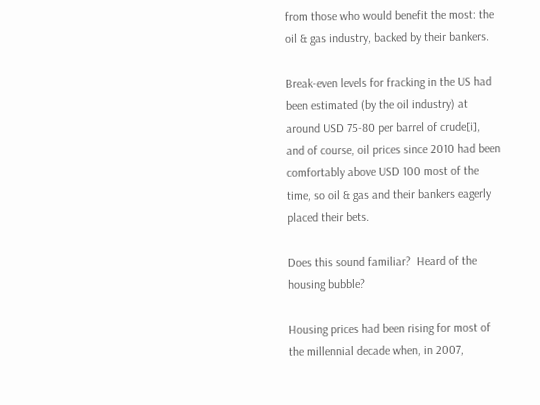from those who would benefit the most: the oil & gas industry, backed by their bankers.

Break-even levels for fracking in the US had been estimated (by the oil industry) at around USD 75-80 per barrel of crude[i], and of course, oil prices since 2010 had been comfortably above USD 100 most of the time, so oil & gas and their bankers eagerly placed their bets.

Does this sound familiar?  Heard of the housing bubble?

Housing prices had been rising for most of the millennial decade when, in 2007,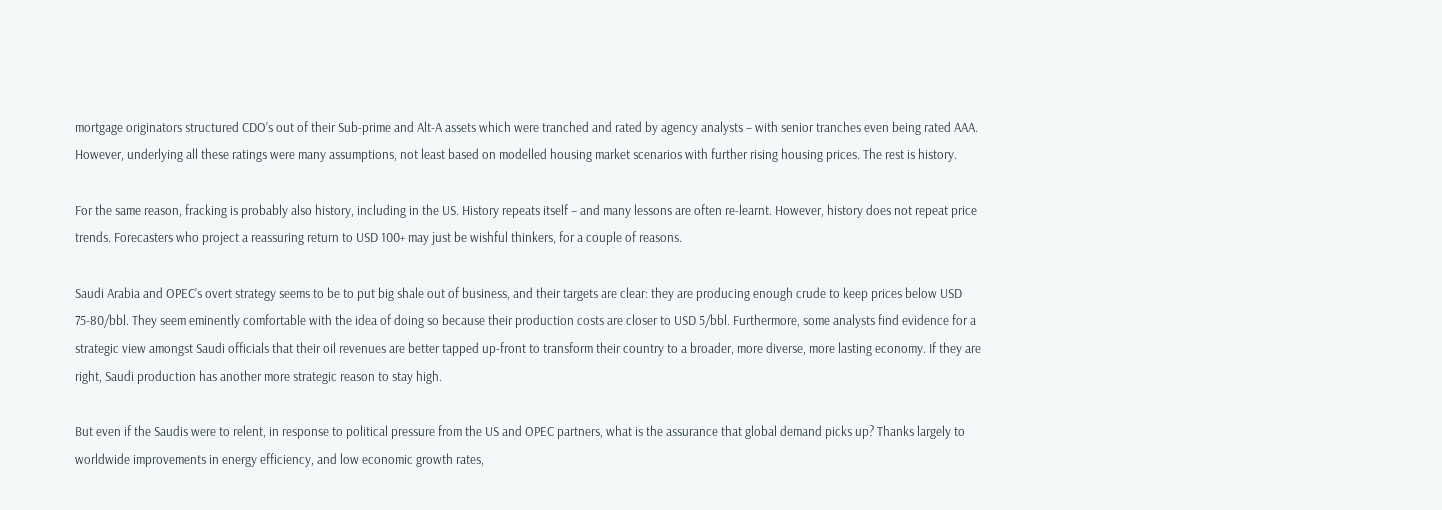mortgage originators structured CDO’s out of their Sub-prime and Alt-A assets which were tranched and rated by agency analysts – with senior tranches even being rated AAA. However, underlying all these ratings were many assumptions, not least based on modelled housing market scenarios with further rising housing prices. The rest is history.

For the same reason, fracking is probably also history, including in the US. History repeats itself – and many lessons are often re-learnt. However, history does not repeat price trends. Forecasters who project a reassuring return to USD 100+ may just be wishful thinkers, for a couple of reasons.

Saudi Arabia and OPEC’s overt strategy seems to be to put big shale out of business, and their targets are clear: they are producing enough crude to keep prices below USD 75-80/bbl. They seem eminently comfortable with the idea of doing so because their production costs are closer to USD 5/bbl. Furthermore, some analysts find evidence for a strategic view amongst Saudi officials that their oil revenues are better tapped up-front to transform their country to a broader, more diverse, more lasting economy. If they are right, Saudi production has another more strategic reason to stay high.

But even if the Saudis were to relent, in response to political pressure from the US and OPEC partners, what is the assurance that global demand picks up? Thanks largely to worldwide improvements in energy efficiency, and low economic growth rates,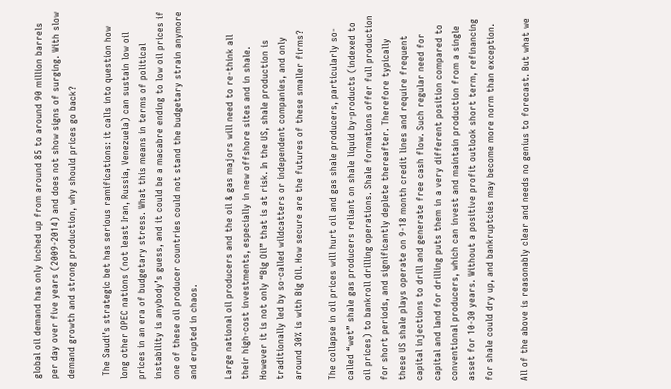global oil demand has only inched up from around 85 to around 90 million barrels per day over five years (2009-2014) and does not show signs of surging. With slow demand growth and strong production, why should prices go back?

 The Saudi’s strategic bet has serious ramifications: it calls into question how long other OPEC nations (not least Iran, Russia, Venezuela) can sustain low oil prices in an era of budgetary stress. What this means in terms of political instability is anybody’s guess, and it could be a macabre ending to low oil prices if one of these oil producer countries could not stand the budgetary strain anymore and erupted in chaos.

Large national oil producers and the oil & gas majors will need to re-think all their high-cost investments, especially in new offshore sites and in shale. However it is not only “Big Oil” that is at risk. In the US, shale production is traditionally led by so-called wildcatters or independent companies, and only around 30% is with Big Oil. How secure are the futures of these smaller firms?

The collapse in oil prices will hurt oil and gas shale producers, particularly so-called “wet” shale gas producers reliant on shale liquid by-products (indexed to oil prices) to bankroll drilling operations. Shale formations offer full production for short periods, and significantly deplete thereafter. Therefore typically these US shale plays operate on 9-18 month credit lines and require frequent capital injections to drill and generate free cash flow. Such regular need for capital and land for drilling puts them in a very different position compared to conventional producers, which can invest and maintain production from a single asset for 10-30 years. Without a positive profit outlook short term, refinancing for shale could dry up, and bankruptcies may become more norm than exception.

All of the above is reasonably clear and needs no genius to forecast. But what we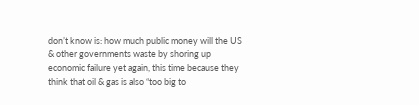don’t know is: how much public money will the US & other governments waste by shoring up economic failure yet again, this time because they think that oil & gas is also “too big to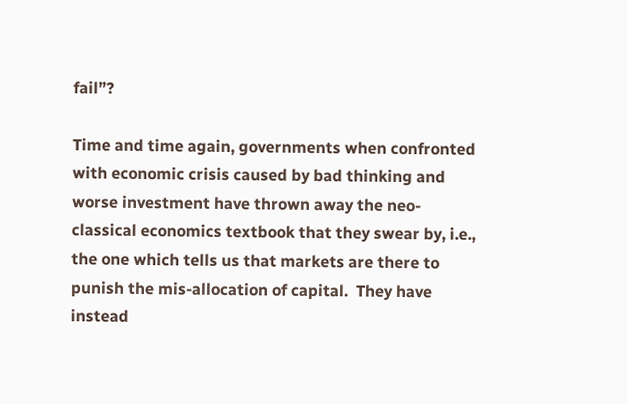fail”?

Time and time again, governments when confronted with economic crisis caused by bad thinking and worse investment have thrown away the neo-classical economics textbook that they swear by, i.e., the one which tells us that markets are there to punish the mis-allocation of capital.  They have instead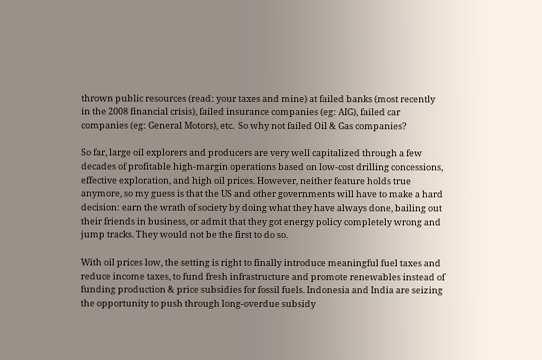thrown public resources (read: your taxes and mine) at failed banks (most recently in the 2008 financial crisis), failed insurance companies (eg: AIG), failed car companies (eg: General Motors), etc.  So why not failed Oil & Gas companies?

So far, large oil explorers and producers are very well capitalized through a few decades of profitable high-margin operations based on low-cost drilling concessions, effective exploration, and high oil prices. However, neither feature holds true anymore, so my guess is that the US and other governments will have to make a hard decision: earn the wrath of society by doing what they have always done, bailing out their friends in business, or admit that they got energy policy completely wrong and jump tracks. They would not be the first to do so.

With oil prices low, the setting is right to finally introduce meaningful fuel taxes and reduce income taxes, to fund fresh infrastructure and promote renewables instead of funding production & price subsidies for fossil fuels. Indonesia and India are seizing the opportunity to push through long-overdue subsidy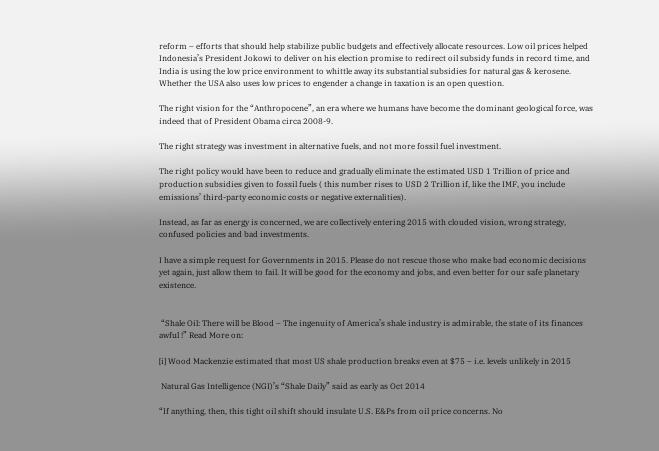reform – efforts that should help stabilize public budgets and effectively allocate resources. Low oil prices helped Indonesia’s President Jokowi to deliver on his election promise to redirect oil subsidy funds in record time, and India is using the low price environment to whittle away its substantial subsidies for natural gas & kerosene. Whether the USA also uses low prices to engender a change in taxation is an open question.

The right vision for the “Anthropocene”, an era where we humans have become the dominant geological force, was indeed that of President Obama circa 2008-9.

The right strategy was investment in alternative fuels, and not more fossil fuel investment.

The right policy would have been to reduce and gradually eliminate the estimated USD 1 Trillion of price and production subsidies given to fossil fuels ( this number rises to USD 2 Trillion if, like the IMF, you include emissions’ third-party economic costs or negative externalities).

Instead, as far as energy is concerned, we are collectively entering 2015 with clouded vision, wrong strategy, confused policies and bad investments.

I have a simple request for Governments in 2015. Please do not rescue those who make bad economic decisions yet again, just allow them to fail. It will be good for the economy and jobs, and even better for our safe planetary existence.


 “Shale Oil: There will be Blood – The ingenuity of America’s shale industry is admirable, the state of its finances awful !” Read More on:

[i] Wood Mackenzie estimated that most US shale production breaks even at $75 – i.e. levels unlikely in 2015

 Natural Gas Intelligence (NGI)’s “Shale Daily” said as early as Oct 2014

“If anything, then, this tight oil shift should insulate U.S. E&Ps from oil price concerns. No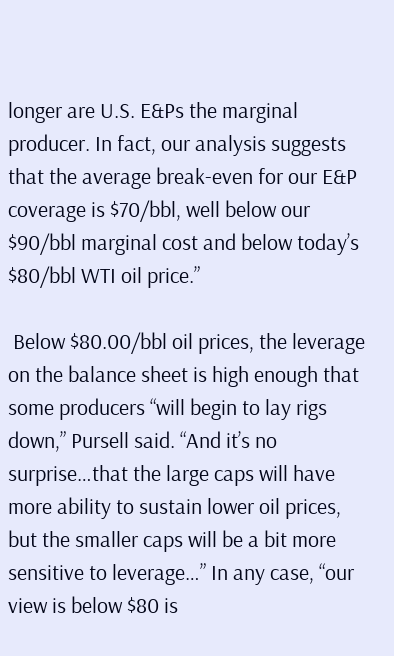longer are U.S. E&Ps the marginal producer. In fact, our analysis suggests that the average break-even for our E&P coverage is $70/bbl, well below our $90/bbl marginal cost and below today’s $80/bbl WTI oil price.”

 Below $80.00/bbl oil prices, the leverage on the balance sheet is high enough that some producers “will begin to lay rigs down,” Pursell said. “And it’s no surprise…that the large caps will have more ability to sustain lower oil prices, but the smaller caps will be a bit more sensitive to leverage…” In any case, “our view is below $80 is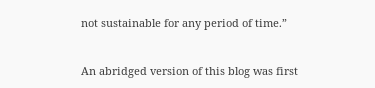not sustainable for any period of time.”


An abridged version of this blog was first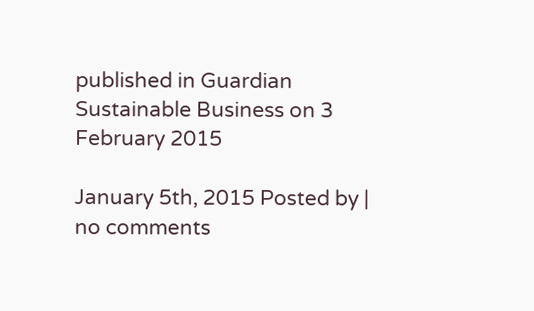published in Guardian Sustainable Business on 3 February 2015

January 5th, 2015 Posted by | no comments